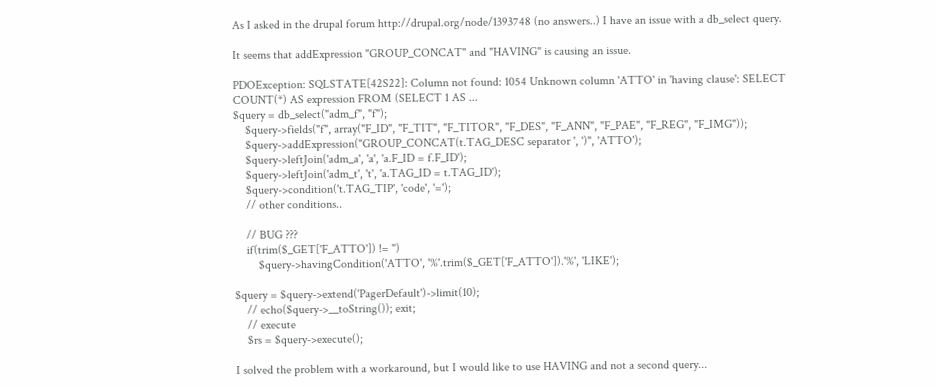As I asked in the drupal forum http://drupal.org/node/1393748 (no answers..) I have an issue with a db_select query.

It seems that addExpression "GROUP_CONCAT" and "HAVING" is causing an issue.

PDOException: SQLSTATE[42S22]: Column not found: 1054 Unknown column 'ATTO' in 'having clause': SELECT COUNT(*) AS expression FROM (SELECT 1 AS ...
$query = db_select("adm_f", "f");
    $query->fields("f", array("F_ID", "F_TIT", "F_TITOR", "F_DES", "F_ANN", "F_PAE", "F_REG", "F_IMG"));
    $query->addExpression("GROUP_CONCAT(t.TAG_DESC separator ', ')", 'ATTO');
    $query->leftJoin('adm_a', 'a', 'a.F_ID = f.F_ID');
    $query->leftJoin('adm_t', 't', 'a.TAG_ID = t.TAG_ID');
    $query->condition('t.TAG_TIP', 'code', '=');
    // other conditions..

    // BUG ???
    if(trim($_GET['F_ATTO']) != '')
        $query->havingCondition('ATTO', '%'.trim($_GET['F_ATTO']).'%', 'LIKE');

$query = $query->extend('PagerDefault')->limit(10);
    // echo($query->__toString()); exit;
    // execute
    $rs = $query->execute();

I solved the problem with a workaround, but I would like to use HAVING and not a second query...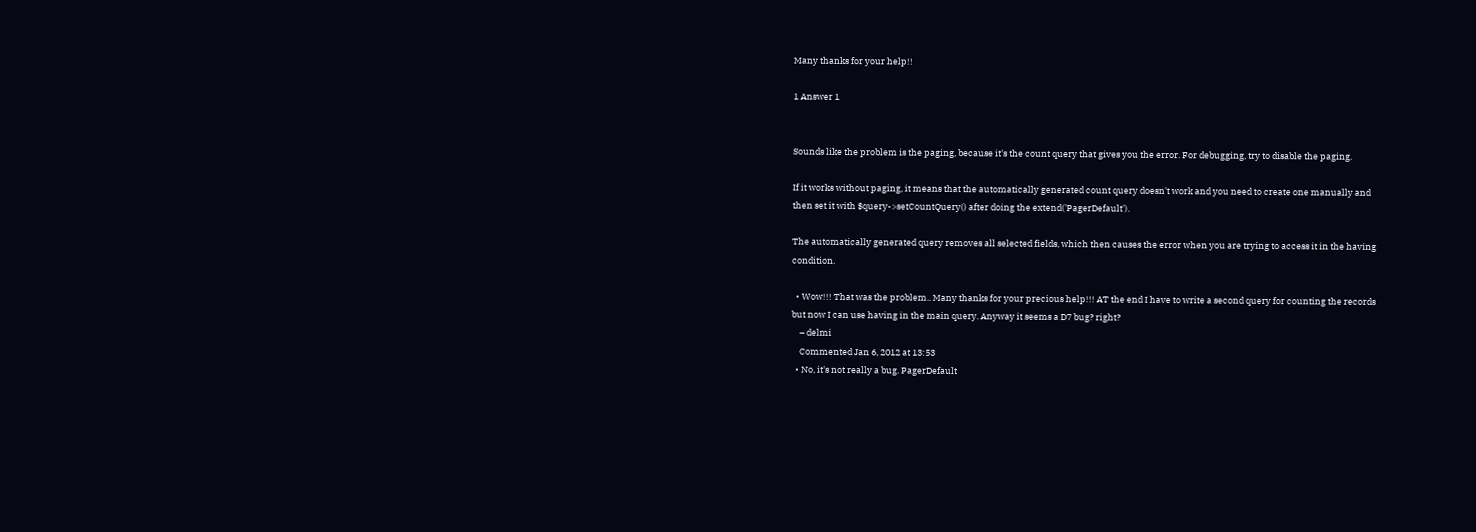Many thanks for your help!!

1 Answer 1


Sounds like the problem is the paging, because it's the count query that gives you the error. For debugging, try to disable the paging.

If it works without paging, it means that the automatically generated count query doesn't work and you need to create one manually and then set it with $query->setCountQuery() after doing the extend('PagerDefault').

The automatically generated query removes all selected fields, which then causes the error when you are trying to access it in the having condition.

  • Wow!!! That was the problem.. Many thanks for your precious help!!! AT the end I have to write a second query for counting the records but now I can use having in the main query. Anyway it seems a D7 bug? right?
    – delmi
    Commented Jan 6, 2012 at 13:53
  • No, it's not really a bug. PagerDefault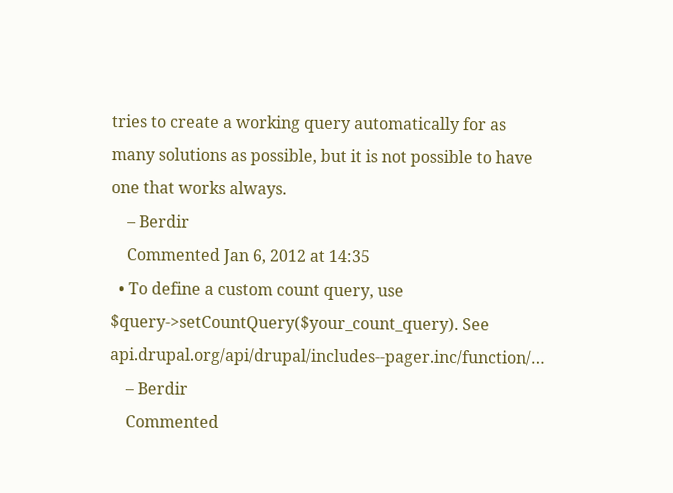tries to create a working query automatically for as many solutions as possible, but it is not possible to have one that works always.
    – Berdir
    Commented Jan 6, 2012 at 14:35
  • To define a custom count query, use $query->setCountQuery($your_count_query). See api.drupal.org/api/drupal/includes--pager.inc/function/…
    – Berdir
    Commented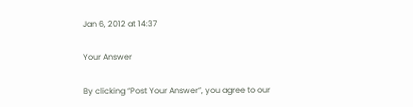Jan 6, 2012 at 14:37

Your Answer

By clicking “Post Your Answer”, you agree to our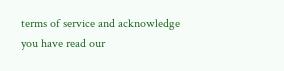terms of service and acknowledge you have read our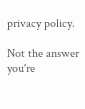privacy policy.

Not the answer you're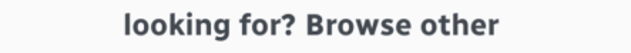looking for? Browse other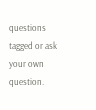questions tagged or ask your own question.